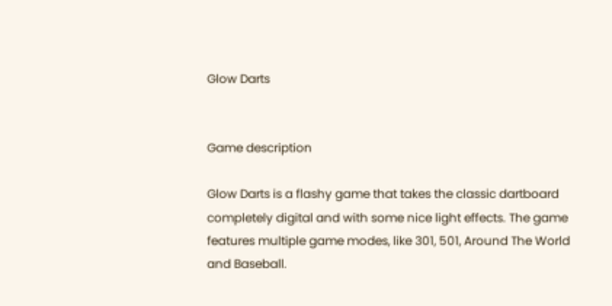Glow Darts


Game description

Glow Darts is a flashy game that takes the classic dartboard completely digital and with some nice light effects. The game features multiple game modes, like 301, 501, Around The World and Baseball.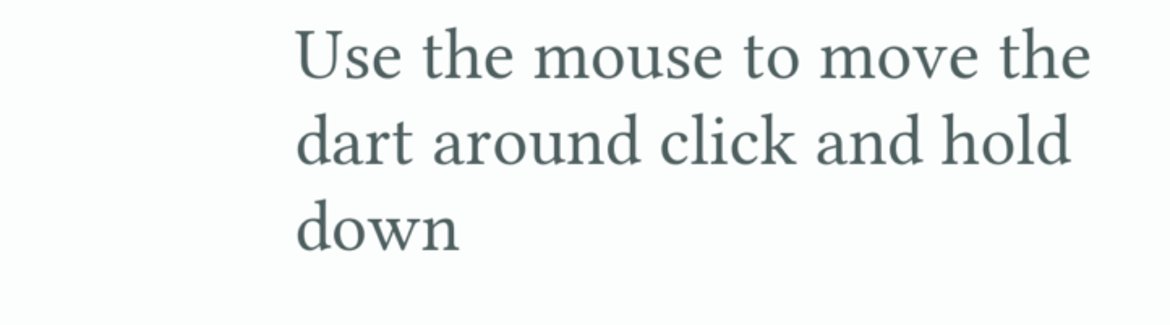Use the mouse to move the dart around click and hold down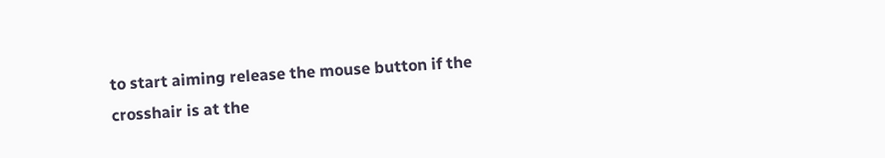to start aiming release the mouse button if the crosshair is at the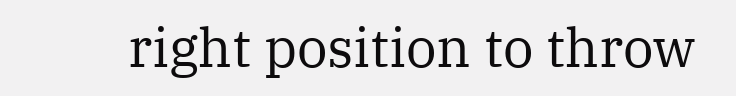right position to throw